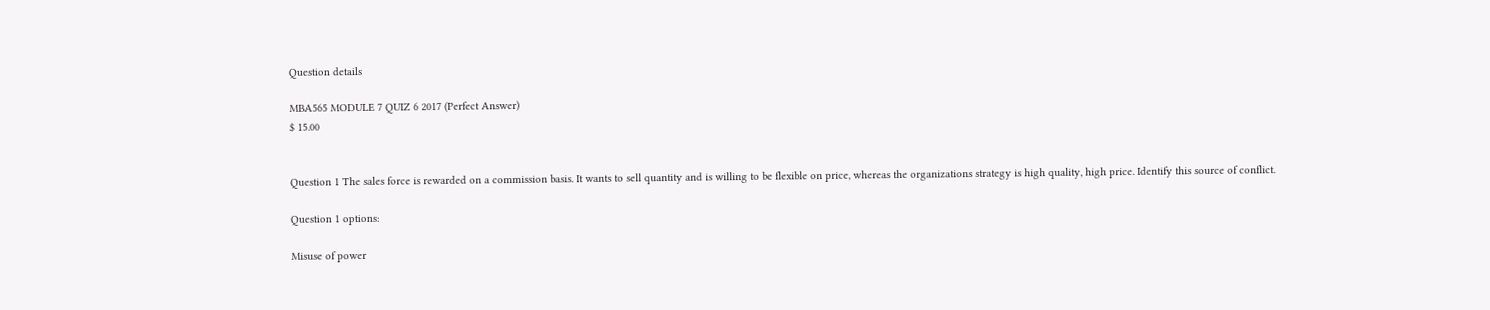Question details

MBA565 MODULE 7 QUIZ 6 2017 (Perfect Answer)
$ 15.00


Question 1 The sales force is rewarded on a commission basis. It wants to sell quantity and is willing to be flexible on price, whereas the organizations strategy is high quality, high price. Identify this source of conflict.

Question 1 options:

Misuse of power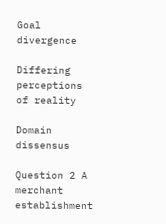Goal divergence

Differing perceptions of reality

Domain dissensus

Question 2 A merchant establishment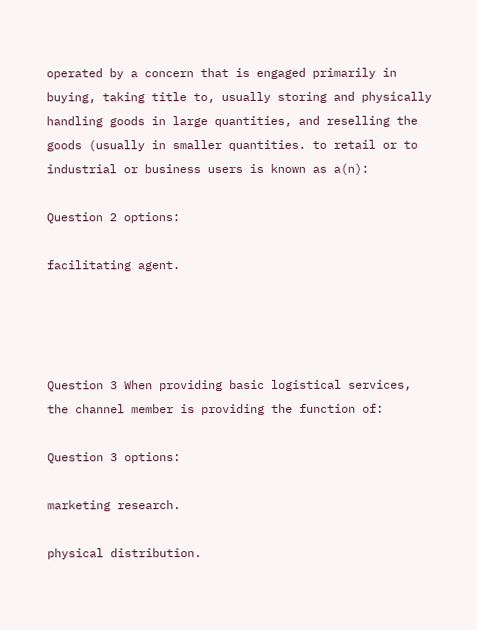operated by a concern that is engaged primarily in buying, taking title to, usually storing and physically handling goods in large quantities, and reselling the goods (usually in smaller quantities. to retail or to industrial or business users is known as a(n):

Question 2 options:

facilitating agent.




Question 3 When providing basic logistical services, the channel member is providing the function of:

Question 3 options:

marketing research.

physical distribution.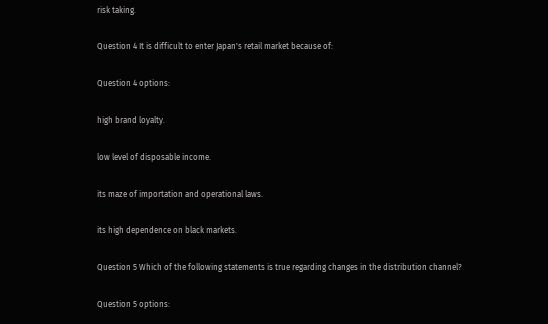risk taking.

Question 4 It is difficult to enter Japan's retail market because of:

Question 4 options:

high brand loyalty.

low level of disposable income.

its maze of importation and operational laws.

its high dependence on black markets.

Question 5 Which of the following statements is true regarding changes in the distribution channel?

Question 5 options: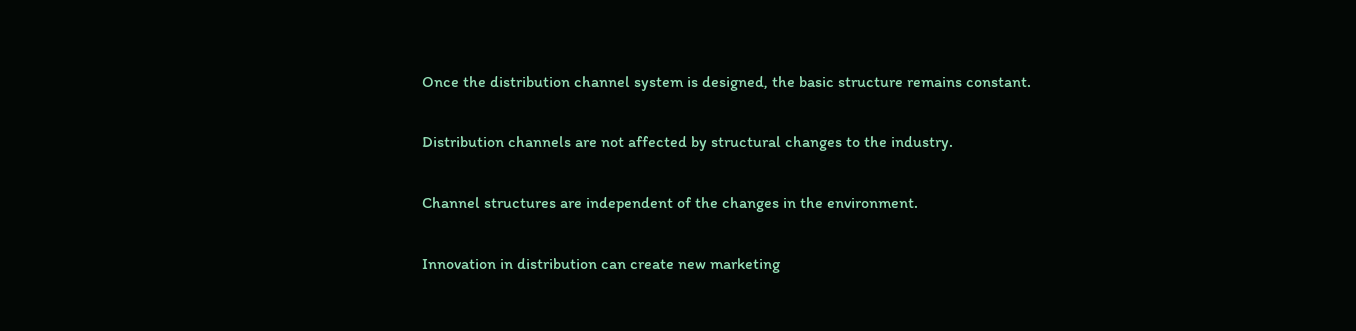Once the distribution channel system is designed, the basic structure remains constant.

Distribution channels are not affected by structural changes to the industry.

Channel structures are independent of the changes in the environment.

Innovation in distribution can create new marketing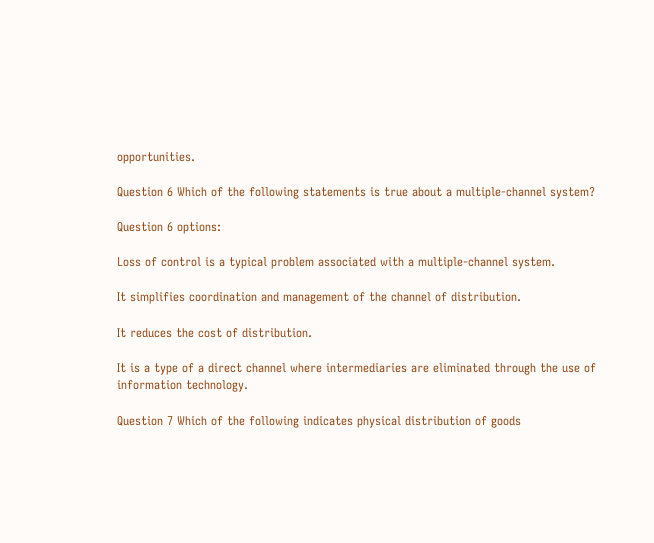opportunities.

Question 6 Which of the following statements is true about a multiple-channel system?

Question 6 options:

Loss of control is a typical problem associated with a multiple-channel system.

It simplifies coordination and management of the channel of distribution.

It reduces the cost of distribution.

It is a type of a direct channel where intermediaries are eliminated through the use of information technology.

Question 7 Which of the following indicates physical distribution of goods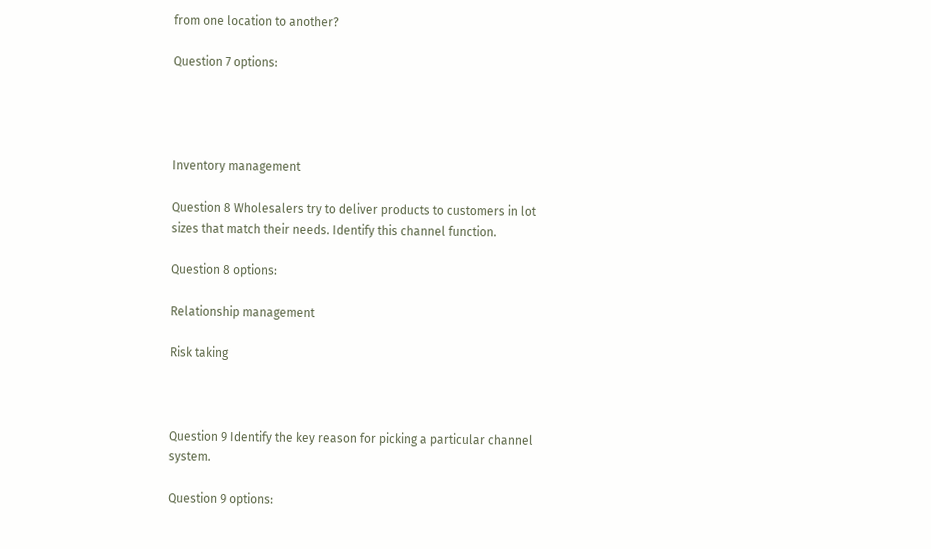from one location to another?

Question 7 options:




Inventory management

Question 8 Wholesalers try to deliver products to customers in lot sizes that match their needs. Identify this channel function.

Question 8 options:

Relationship management

Risk taking



Question 9 Identify the key reason for picking a particular channel system.

Question 9 options: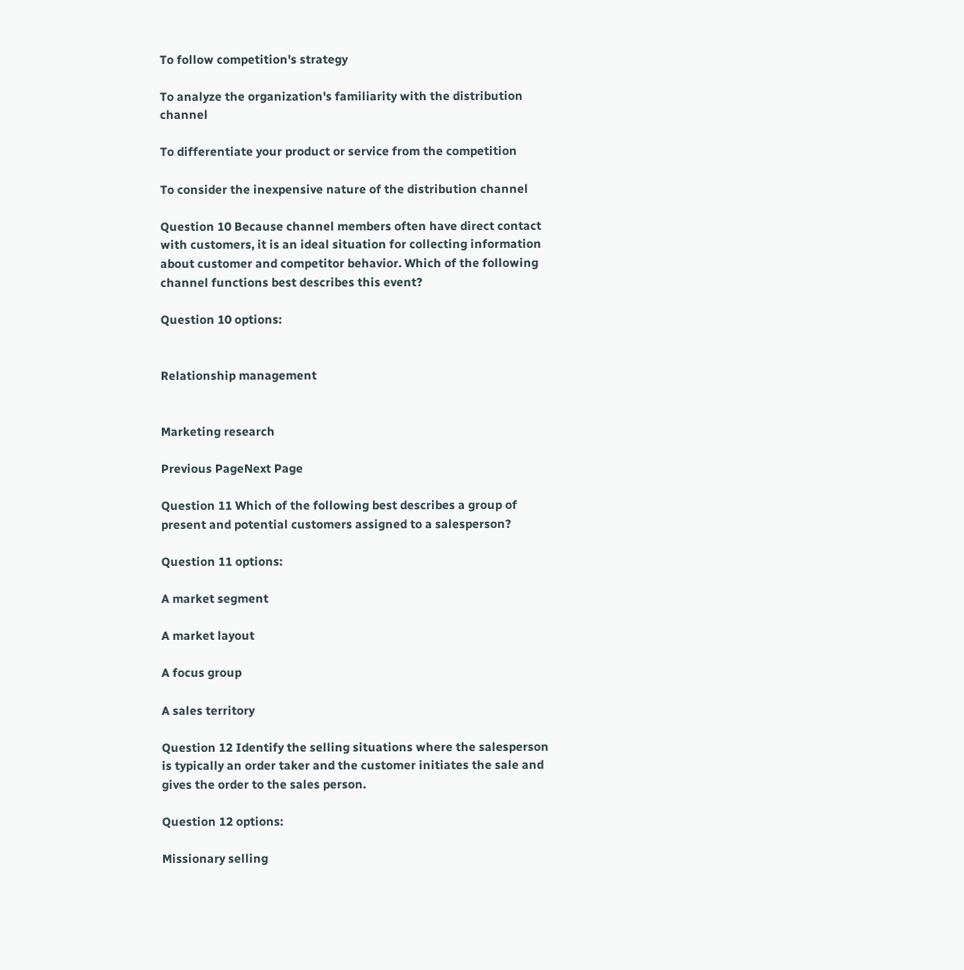To follow competition's strategy

To analyze the organization's familiarity with the distribution channel

To differentiate your product or service from the competition

To consider the inexpensive nature of the distribution channel

Question 10 Because channel members often have direct contact with customers, it is an ideal situation for collecting information about customer and competitor behavior. Which of the following channel functions best describes this event?

Question 10 options:


Relationship management


Marketing research

Previous PageNext Page

Question 11 Which of the following best describes a group of present and potential customers assigned to a salesperson?

Question 11 options:

A market segment

A market layout

A focus group

A sales territory

Question 12 Identify the selling situations where the salesperson is typically an order taker and the customer initiates the sale and gives the order to the sales person.

Question 12 options:

Missionary selling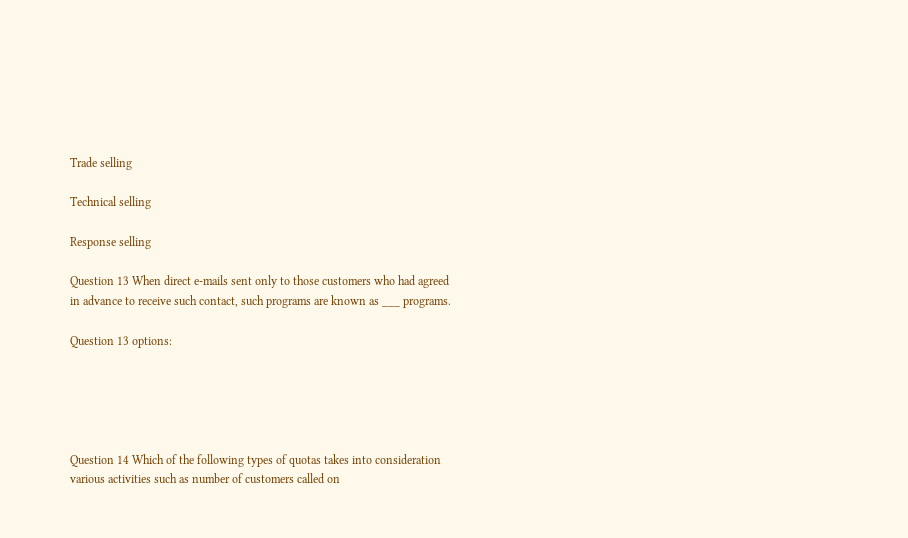Trade selling

Technical selling

Response selling

Question 13 When direct e-mails sent only to those customers who had agreed in advance to receive such contact, such programs are known as ___ programs.

Question 13 options:





Question 14 Which of the following types of quotas takes into consideration various activities such as number of customers called on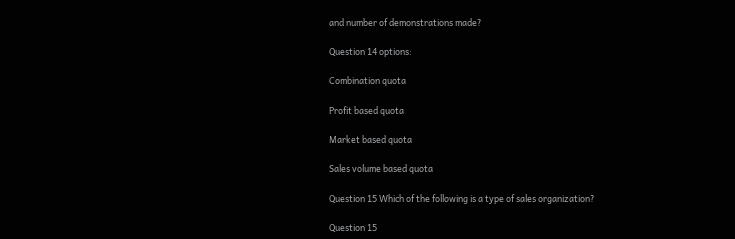and number of demonstrations made?

Question 14 options:

Combination quota

Profit based quota

Market based quota

Sales volume based quota

Question 15 Which of the following is a type of sales organization?

Question 15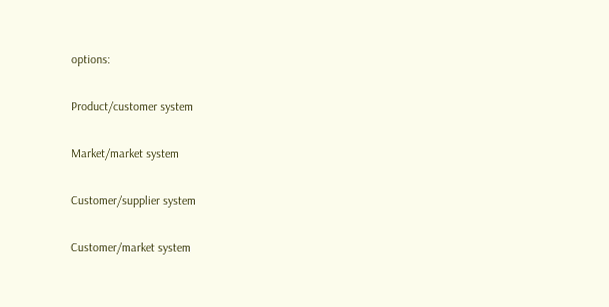options:

Product/customer system

Market/market system

Customer/supplier system

Customer/market system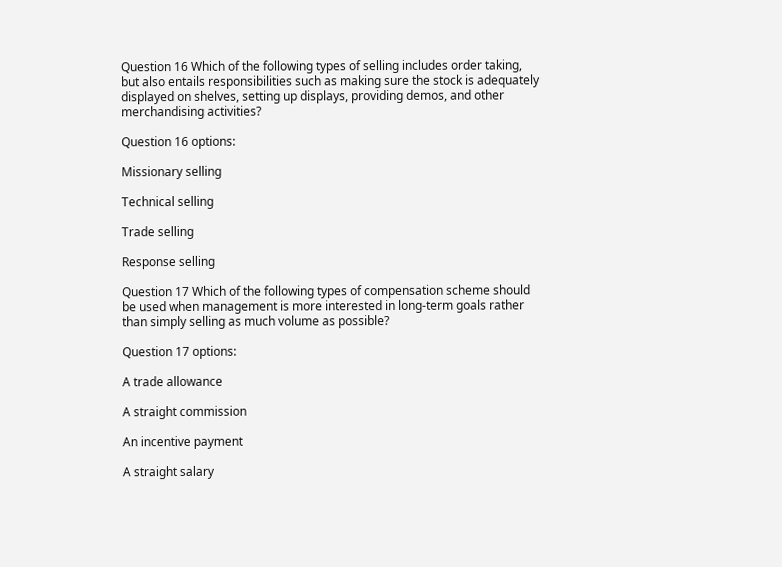Question 16 Which of the following types of selling includes order taking, but also entails responsibilities such as making sure the stock is adequately displayed on shelves, setting up displays, providing demos, and other merchandising activities?

Question 16 options:

Missionary selling

Technical selling

Trade selling

Response selling

Question 17 Which of the following types of compensation scheme should be used when management is more interested in long-term goals rather than simply selling as much volume as possible?

Question 17 options:

A trade allowance

A straight commission

An incentive payment

A straight salary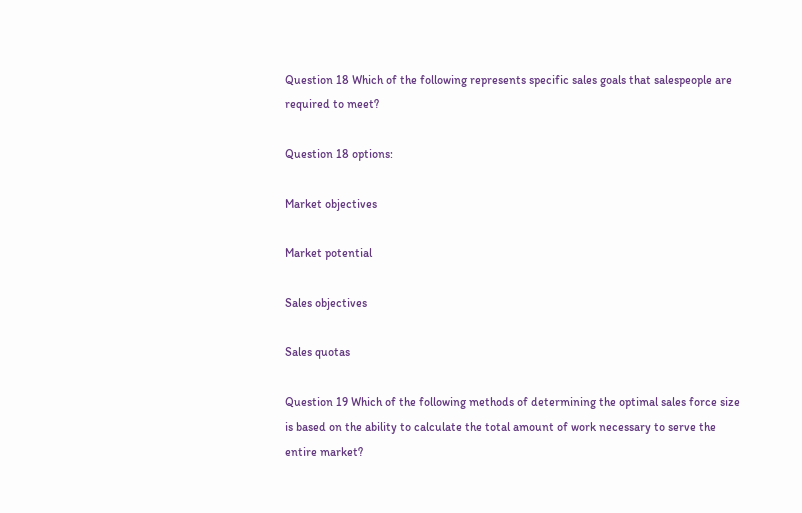Question 18 Which of the following represents specific sales goals that salespeople are required to meet?

Question 18 options:

Market objectives

Market potential

Sales objectives

Sales quotas

Question 19 Which of the following methods of determining the optimal sales force size is based on the ability to calculate the total amount of work necessary to serve the entire market?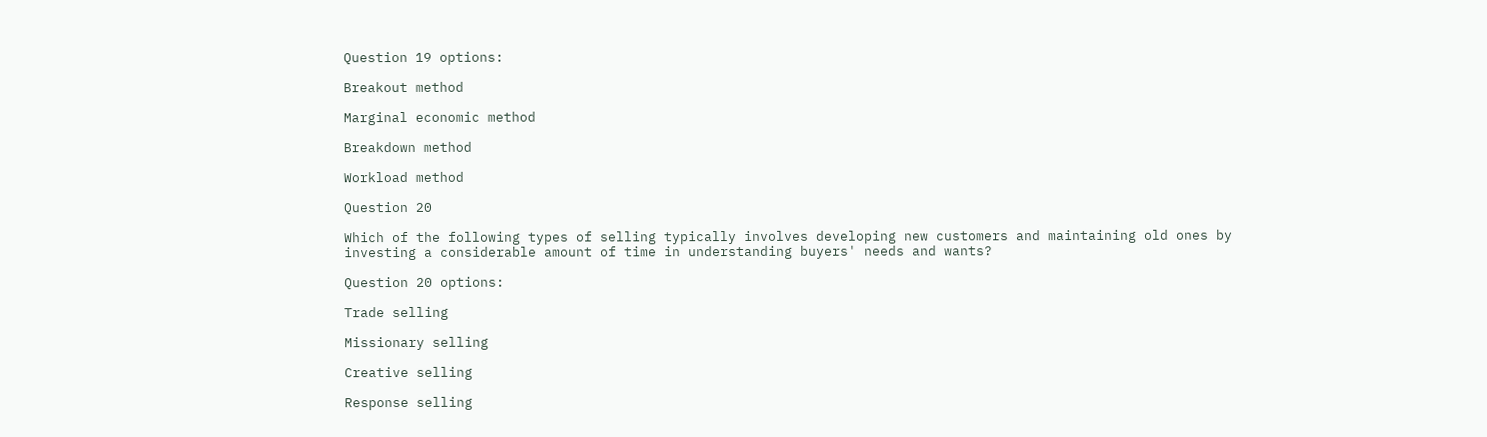Question 19 options:

Breakout method

Marginal economic method

Breakdown method

Workload method

Question 20

Which of the following types of selling typically involves developing new customers and maintaining old ones by investing a considerable amount of time in understanding buyers' needs and wants?

Question 20 options:

Trade selling

Missionary selling

Creative selling

Response selling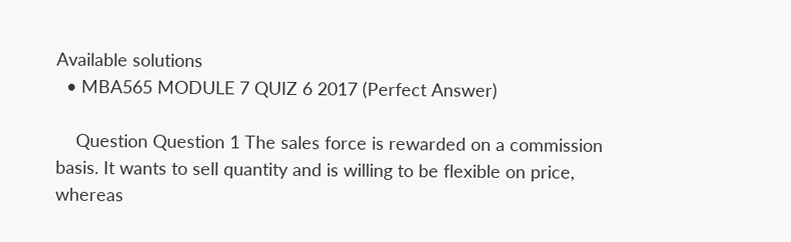Available solutions
  • MBA565 MODULE 7 QUIZ 6 2017 (Perfect Answer)

    Question Question 1 The sales force is rewarded on a commission basis. It wants to sell quantity and is willing to be flexible on price, whereas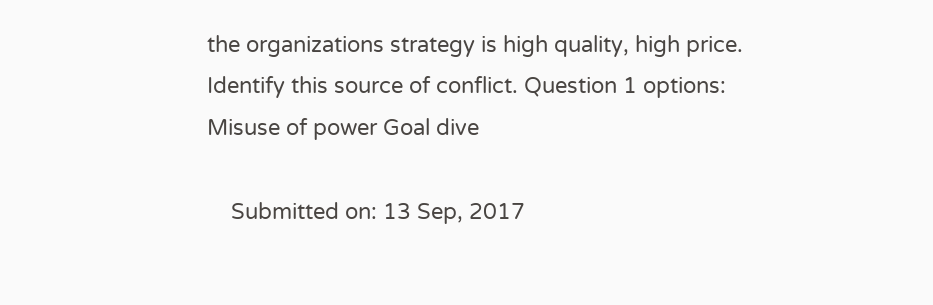the organizations strategy is high quality, high price. Identify this source of conflict. Question 1 options: Misuse of power Goal dive

    Submitted on: 13 Sep, 2017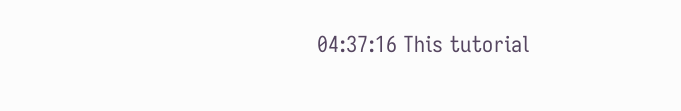04:37:16 This tutorial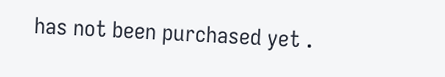has not been purchased yet .